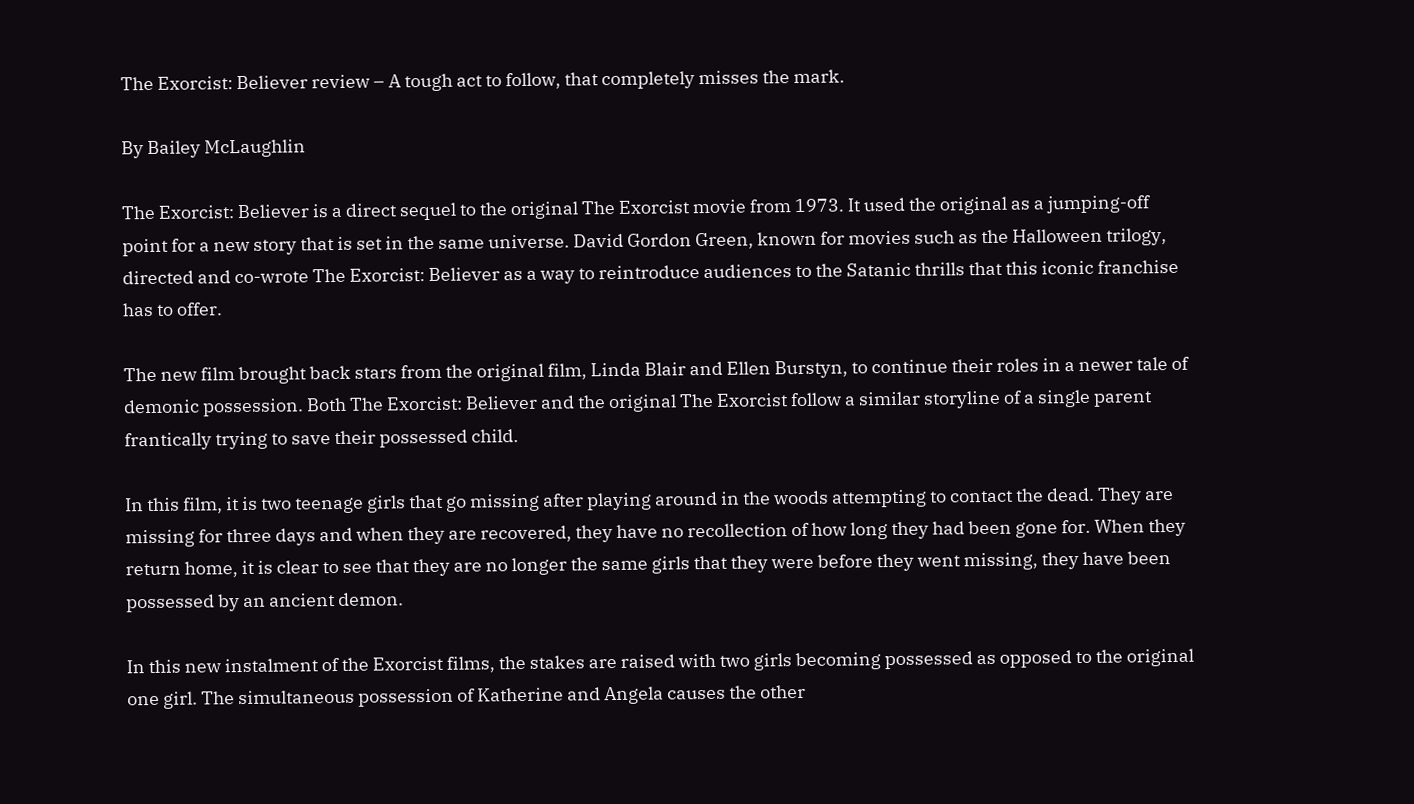The Exorcist: Believer review – A tough act to follow, that completely misses the mark.

By Bailey McLaughlin

The Exorcist: Believer is a direct sequel to the original The Exorcist movie from 1973. It used the original as a jumping-off point for a new story that is set in the same universe. David Gordon Green, known for movies such as the Halloween trilogy, directed and co-wrote The Exorcist: Believer as a way to reintroduce audiences to the Satanic thrills that this iconic franchise has to offer.

The new film brought back stars from the original film, Linda Blair and Ellen Burstyn, to continue their roles in a newer tale of demonic possession. Both The Exorcist: Believer and the original The Exorcist follow a similar storyline of a single parent frantically trying to save their possessed child.

In this film, it is two teenage girls that go missing after playing around in the woods attempting to contact the dead. They are missing for three days and when they are recovered, they have no recollection of how long they had been gone for. When they return home, it is clear to see that they are no longer the same girls that they were before they went missing, they have been possessed by an ancient demon.

In this new instalment of the Exorcist films, the stakes are raised with two girls becoming possessed as opposed to the original one girl. The simultaneous possession of Katherine and Angela causes the other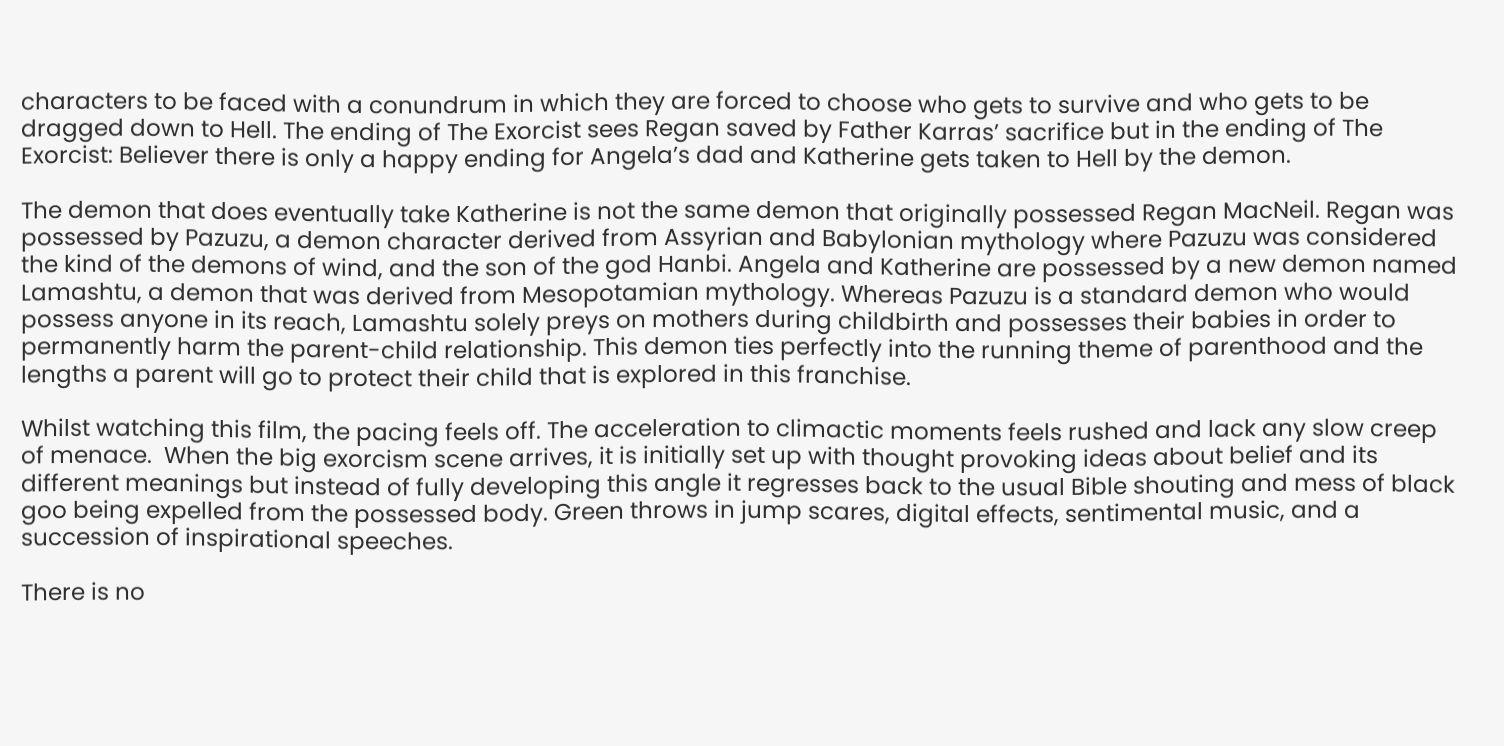characters to be faced with a conundrum in which they are forced to choose who gets to survive and who gets to be dragged down to Hell. The ending of The Exorcist sees Regan saved by Father Karras’ sacrifice but in the ending of The Exorcist: Believer there is only a happy ending for Angela’s dad and Katherine gets taken to Hell by the demon.

The demon that does eventually take Katherine is not the same demon that originally possessed Regan MacNeil. Regan was possessed by Pazuzu, a demon character derived from Assyrian and Babylonian mythology where Pazuzu was considered the kind of the demons of wind, and the son of the god Hanbi. Angela and Katherine are possessed by a new demon named Lamashtu, a demon that was derived from Mesopotamian mythology. Whereas Pazuzu is a standard demon who would possess anyone in its reach, Lamashtu solely preys on mothers during childbirth and possesses their babies in order to permanently harm the parent-child relationship. This demon ties perfectly into the running theme of parenthood and the lengths a parent will go to protect their child that is explored in this franchise.

Whilst watching this film, the pacing feels off. The acceleration to climactic moments feels rushed and lack any slow creep of menace.  When the big exorcism scene arrives, it is initially set up with thought provoking ideas about belief and its different meanings but instead of fully developing this angle it regresses back to the usual Bible shouting and mess of black goo being expelled from the possessed body. Green throws in jump scares, digital effects, sentimental music, and a succession of inspirational speeches.

There is no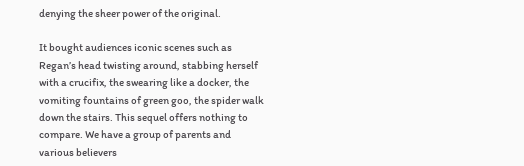denying the sheer power of the original.

It bought audiences iconic scenes such as Regan’s head twisting around, stabbing herself with a crucifix, the swearing like a docker, the vomiting fountains of green goo, the spider walk down the stairs. This sequel offers nothing to compare. We have a group of parents and various believers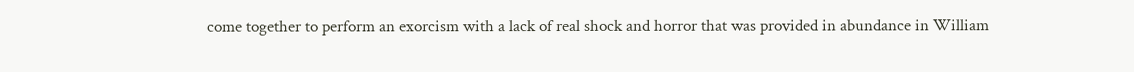come together to perform an exorcism with a lack of real shock and horror that was provided in abundance in William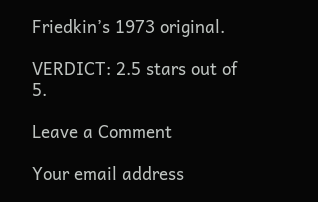Friedkin’s 1973 original.

VERDICT: 2.5 stars out of 5.

Leave a Comment

Your email address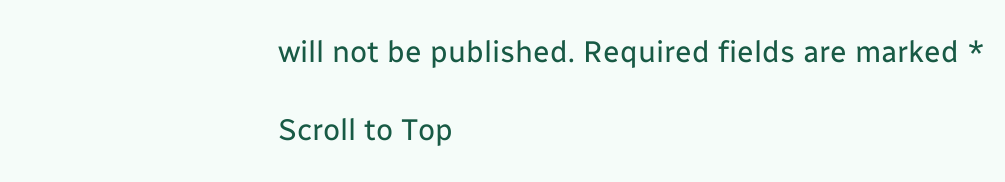will not be published. Required fields are marked *

Scroll to Top